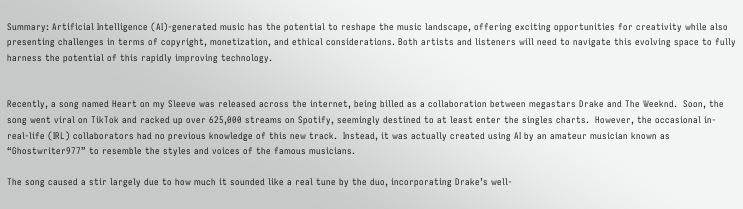Summary: Artificial Intelligence (AI)-generated music has the potential to reshape the music landscape, offering exciting opportunities for creativity while also presenting challenges in terms of copyright, monetization, and ethical considerations. Both artists and listeners will need to navigate this evolving space to fully harness the potential of this rapidly improving technology.


Recently, a song named Heart on my Sleeve was released across the internet, being billed as a collaboration between megastars Drake and The Weeknd.  Soon, the song went viral on TikTok and racked up over 625,000 streams on Spotify, seemingly destined to at least enter the singles charts.  However, the occasional in-real-life (IRL) collaborators had no previous knowledge of this new track.  Instead, it was actually created using AI by an amateur musician known as “Ghostwriter977” to resemble the styles and voices of the famous musicians.

The song caused a stir largely due to how much it sounded like a real tune by the duo, incorporating Drake’s well-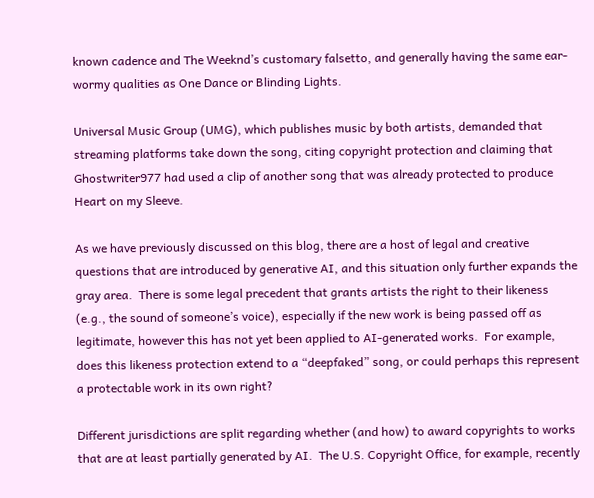known cadence and The Weeknd’s customary falsetto, and generally having the same ear-wormy qualities as One Dance or Blinding Lights.

Universal Music Group (UMG), which publishes music by both artists, demanded that streaming platforms take down the song, citing copyright protection and claiming that Ghostwriter977 had used a clip of another song that was already protected to produce Heart on my Sleeve.

As we have previously discussed on this blog, there are a host of legal and creative questions that are introduced by generative AI, and this situation only further expands the gray area.  There is some legal precedent that grants artists the right to their likeness (e.g., the sound of someone’s voice), especially if the new work is being passed off as legitimate, however this has not yet been applied to AI-generated works.  For example, does this likeness protection extend to a “deepfaked” song, or could perhaps this represent a protectable work in its own right?

Different jurisdictions are split regarding whether (and how) to award copyrights to works that are at least partially generated by AI.  The U.S. Copyright Office, for example, recently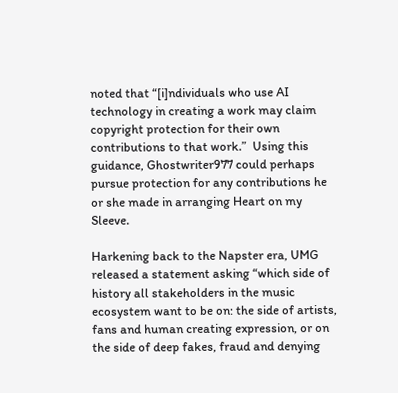noted that “[i]ndividuals who use AI technology in creating a work may claim copyright protection for their own contributions to that work.”  Using this guidance, Ghostwriter977 could perhaps pursue protection for any contributions he or she made in arranging Heart on my Sleeve.

Harkening back to the Napster era, UMG released a statement asking “which side of history all stakeholders in the music ecosystem want to be on: the side of artists, fans and human creating expression, or on the side of deep fakes, fraud and denying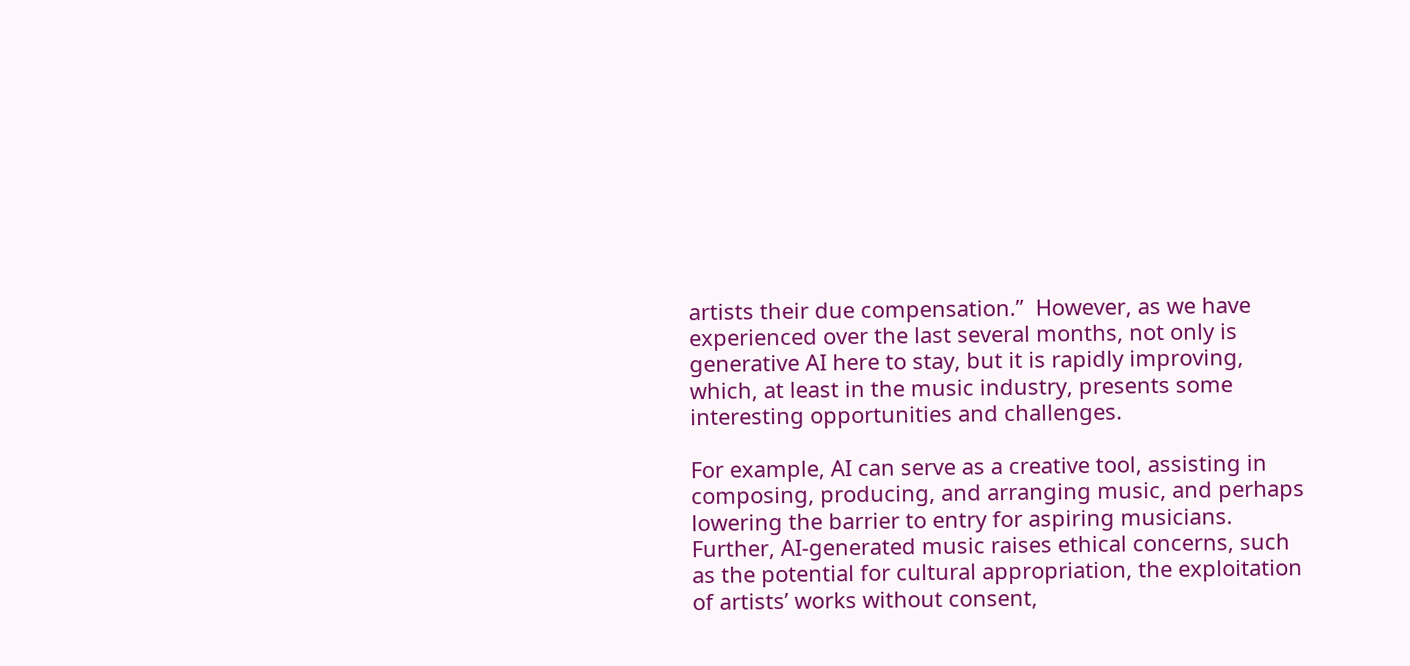artists their due compensation.”  However, as we have experienced over the last several months, not only is generative AI here to stay, but it is rapidly improving, which, at least in the music industry, presents some interesting opportunities and challenges.

For example, AI can serve as a creative tool, assisting in composing, producing, and arranging music, and perhaps lowering the barrier to entry for aspiring musicians.  Further, AI-generated music raises ethical concerns, such as the potential for cultural appropriation, the exploitation of artists’ works without consent,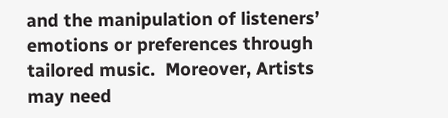and the manipulation of listeners’ emotions or preferences through tailored music.  Moreover, Artists may need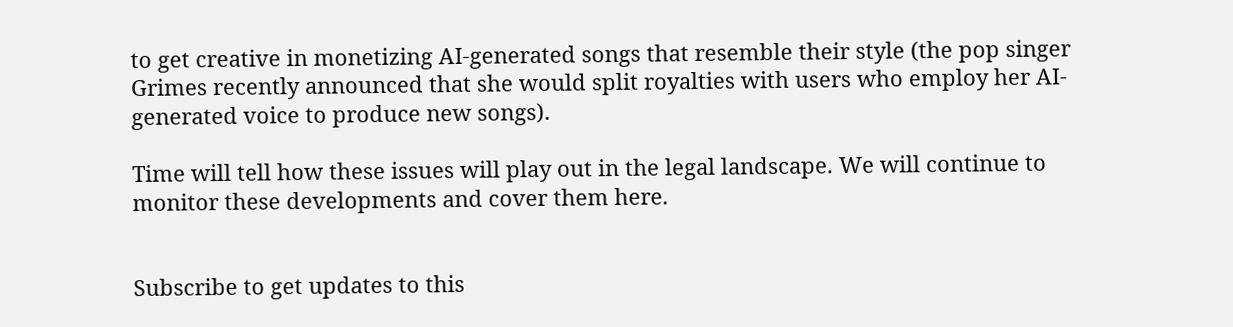to get creative in monetizing AI-generated songs that resemble their style (the pop singer Grimes recently announced that she would split royalties with users who employ her AI-generated voice to produce new songs).

Time will tell how these issues will play out in the legal landscape. We will continue to monitor these developments and cover them here.


Subscribe to get updates to this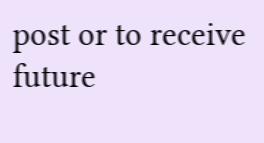post or to receive future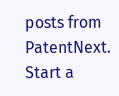posts from PatentNext. Start a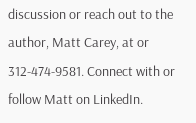discussion or reach out to the author, Matt Carey, at or 312-474-9581. Connect with or follow Matt on LinkedIn.